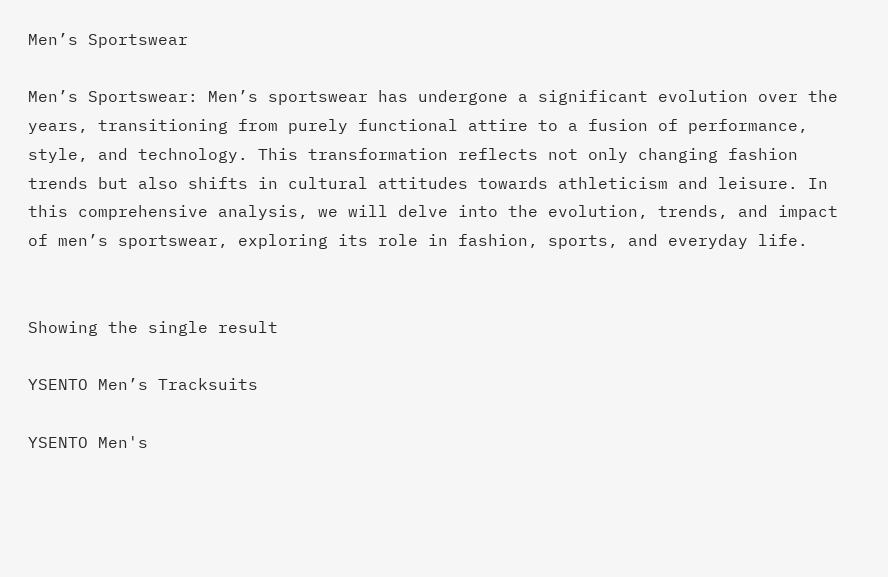Men’s Sportswear

Men’s Sportswear: Men’s sportswear has undergone a significant evolution over the years, transitioning from purely functional attire to a fusion of performance, style, and technology. This transformation reflects not only changing fashion trends but also shifts in cultural attitudes towards athleticism and leisure. In this comprehensive analysis, we will delve into the evolution, trends, and impact of men’s sportswear, exploring its role in fashion, sports, and everyday life.


Showing the single result

YSENTO Men’s Tracksuits

YSENTO Men's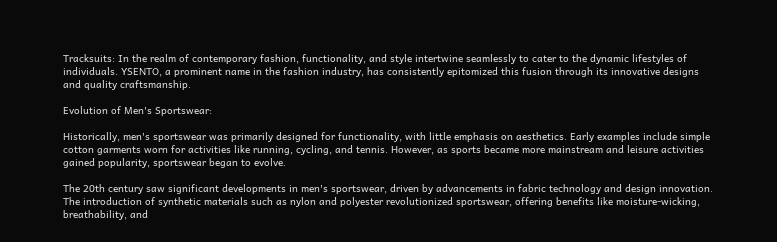Tracksuits: In the realm of contemporary fashion, functionality, and style intertwine seamlessly to cater to the dynamic lifestyles of individuals. YSENTO, a prominent name in the fashion industry, has consistently epitomized this fusion through its innovative designs and quality craftsmanship.

Evolution of Men's Sportswear:

Historically, men's sportswear was primarily designed for functionality, with little emphasis on aesthetics. Early examples include simple cotton garments worn for activities like running, cycling, and tennis. However, as sports became more mainstream and leisure activities gained popularity, sportswear began to evolve.

The 20th century saw significant developments in men's sportswear, driven by advancements in fabric technology and design innovation. The introduction of synthetic materials such as nylon and polyester revolutionized sportswear, offering benefits like moisture-wicking, breathability, and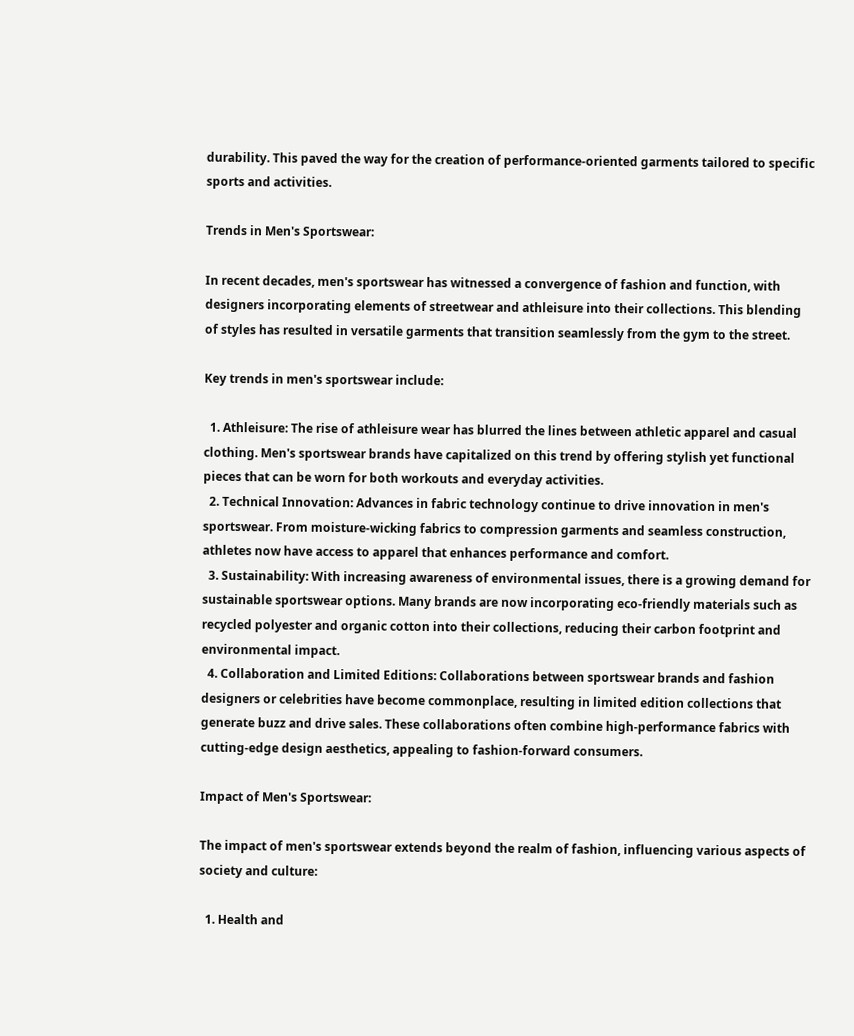durability. This paved the way for the creation of performance-oriented garments tailored to specific sports and activities.

Trends in Men's Sportswear:

In recent decades, men's sportswear has witnessed a convergence of fashion and function, with designers incorporating elements of streetwear and athleisure into their collections. This blending of styles has resulted in versatile garments that transition seamlessly from the gym to the street.

Key trends in men's sportswear include:

  1. Athleisure: The rise of athleisure wear has blurred the lines between athletic apparel and casual clothing. Men's sportswear brands have capitalized on this trend by offering stylish yet functional pieces that can be worn for both workouts and everyday activities.
  2. Technical Innovation: Advances in fabric technology continue to drive innovation in men's sportswear. From moisture-wicking fabrics to compression garments and seamless construction, athletes now have access to apparel that enhances performance and comfort.
  3. Sustainability: With increasing awareness of environmental issues, there is a growing demand for sustainable sportswear options. Many brands are now incorporating eco-friendly materials such as recycled polyester and organic cotton into their collections, reducing their carbon footprint and environmental impact.
  4. Collaboration and Limited Editions: Collaborations between sportswear brands and fashion designers or celebrities have become commonplace, resulting in limited edition collections that generate buzz and drive sales. These collaborations often combine high-performance fabrics with cutting-edge design aesthetics, appealing to fashion-forward consumers.

Impact of Men's Sportswear:

The impact of men's sportswear extends beyond the realm of fashion, influencing various aspects of society and culture:

  1. Health and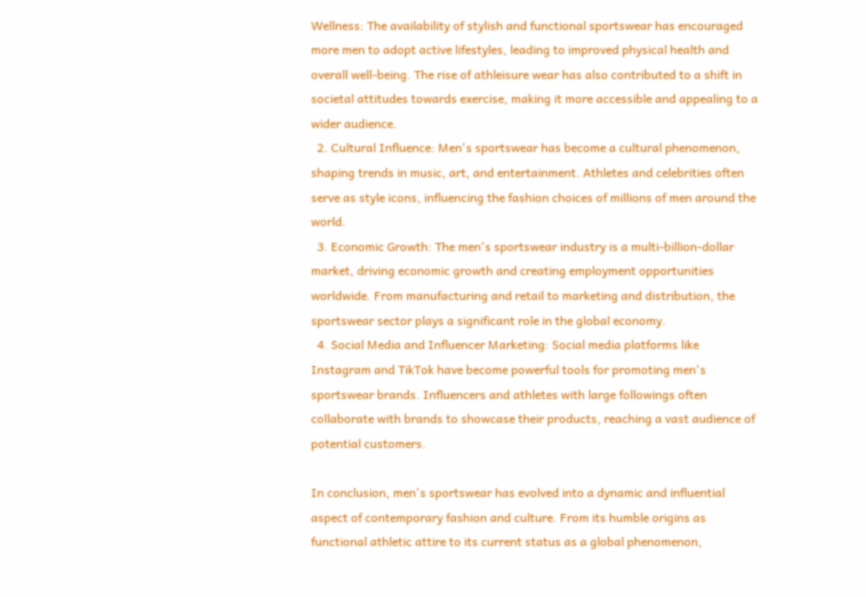Wellness: The availability of stylish and functional sportswear has encouraged more men to adopt active lifestyles, leading to improved physical health and overall well-being. The rise of athleisure wear has also contributed to a shift in societal attitudes towards exercise, making it more accessible and appealing to a wider audience.
  2. Cultural Influence: Men's sportswear has become a cultural phenomenon, shaping trends in music, art, and entertainment. Athletes and celebrities often serve as style icons, influencing the fashion choices of millions of men around the world.
  3. Economic Growth: The men's sportswear industry is a multi-billion-dollar market, driving economic growth and creating employment opportunities worldwide. From manufacturing and retail to marketing and distribution, the sportswear sector plays a significant role in the global economy.
  4. Social Media and Influencer Marketing: Social media platforms like Instagram and TikTok have become powerful tools for promoting men's sportswear brands. Influencers and athletes with large followings often collaborate with brands to showcase their products, reaching a vast audience of potential customers.

In conclusion, men's sportswear has evolved into a dynamic and influential aspect of contemporary fashion and culture. From its humble origins as functional athletic attire to its current status as a global phenomenon,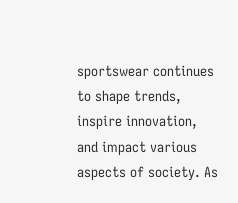sportswear continues to shape trends, inspire innovation, and impact various aspects of society. As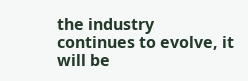the industry continues to evolve, it will be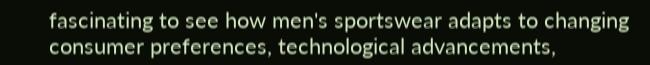fascinating to see how men's sportswear adapts to changing consumer preferences, technological advancements,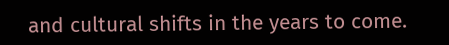and cultural shifts in the years to come.